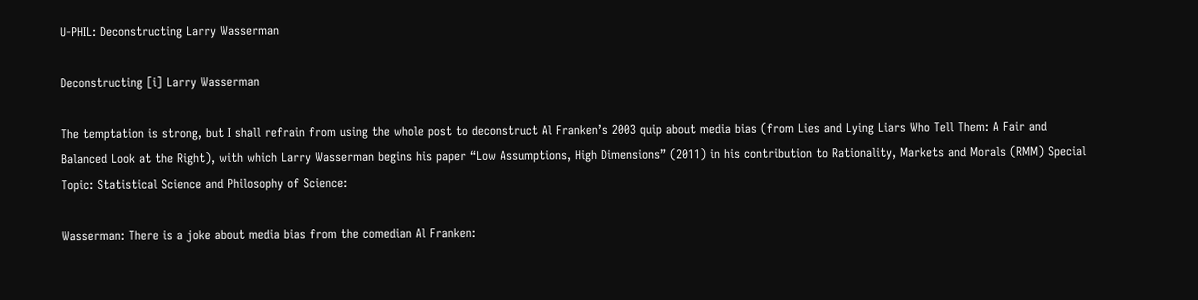U-PHIL: Deconstructing Larry Wasserman

Deconstructing [i] Larry Wasserman

The temptation is strong, but I shall refrain from using the whole post to deconstruct Al Franken’s 2003 quip about media bias (from Lies and Lying Liars Who Tell Them: A Fair and Balanced Look at the Right), with which Larry Wasserman begins his paper “Low Assumptions, High Dimensions” (2011) in his contribution to Rationality, Markets and Morals (RMM) Special Topic: Statistical Science and Philosophy of Science:

Wasserman: There is a joke about media bias from the comedian Al Franken: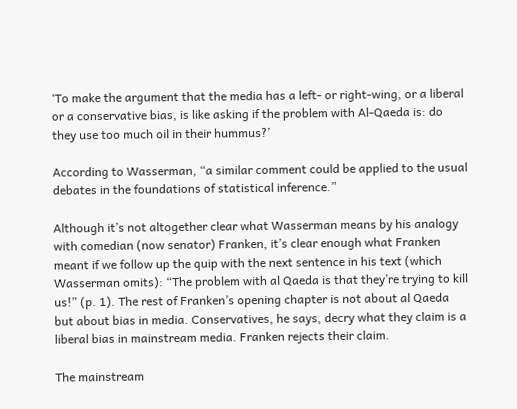‘To make the argument that the media has a left- or right-wing, or a liberal or a conservative bias, is like asking if the problem with Al-Qaeda is: do they use too much oil in their hummus?’

According to Wasserman, “a similar comment could be applied to the usual debates in the foundations of statistical inference.”

Although it’s not altogether clear what Wasserman means by his analogy with comedian (now senator) Franken, it’s clear enough what Franken meant if we follow up the quip with the next sentence in his text (which Wasserman omits): “The problem with al Qaeda is that they’re trying to kill us!” (p. 1). The rest of Franken’s opening chapter is not about al Qaeda but about bias in media. Conservatives, he says, decry what they claim is a liberal bias in mainstream media. Franken rejects their claim.

The mainstream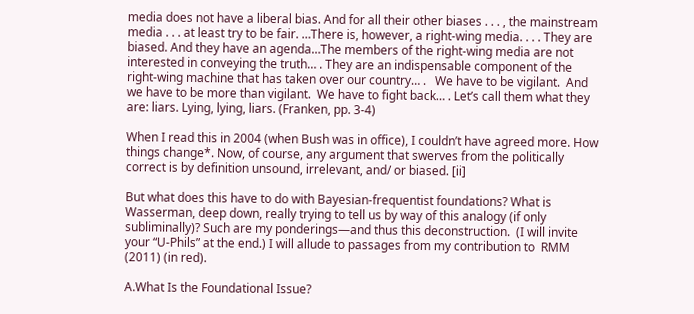media does not have a liberal bias. And for all their other biases . . . , the mainstream media . . . at least try to be fair. …There is, however, a right-wing media. . . . They are biased. And they have an agenda…The members of the right-wing media are not interested in conveying the truth… . They are an indispensable component of the right-wing machine that has taken over our country… .   We have to be vigilant.  And we have to be more than vigilant.  We have to fight back… . Let’s call them what they are: liars. Lying, lying, liars. (Franken, pp. 3-4)

When I read this in 2004 (when Bush was in office), I couldn’t have agreed more. How things change*. Now, of course, any argument that swerves from the politically correct is by definition unsound, irrelevant, and/ or biased. [ii]

But what does this have to do with Bayesian-frequentist foundations? What is Wasserman, deep down, really trying to tell us by way of this analogy (if only subliminally)? Such are my ponderings—and thus this deconstruction.  (I will invite your “U-Phils” at the end.) I will allude to passages from my contribution to  RMM (2011) (in red).

A.What Is the Foundational Issue?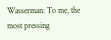Wasserman: To me, the most pressing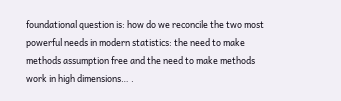foundational question is: how do we reconcile the two most powerful needs in modern statistics: the need to make methods assumption free and the need to make methods work in high dimensions… .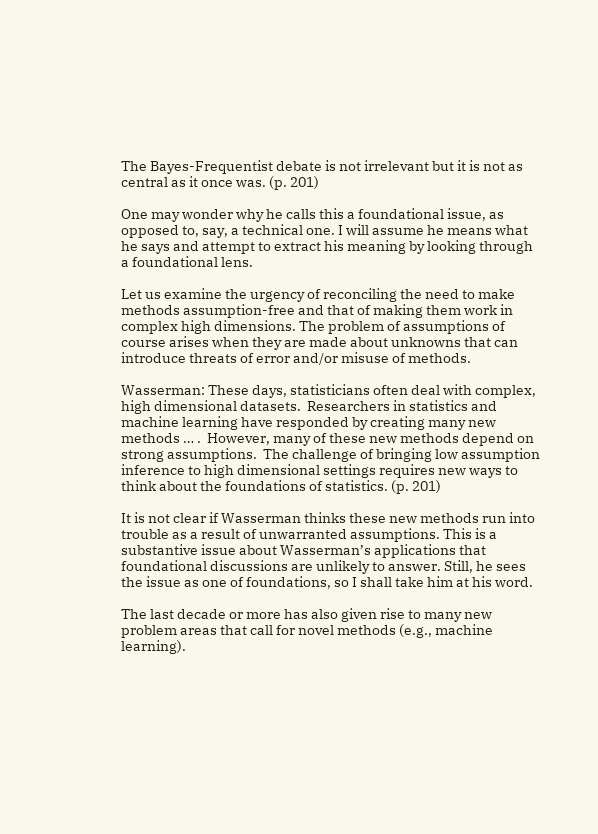The Bayes-Frequentist debate is not irrelevant but it is not as central as it once was. (p. 201)

One may wonder why he calls this a foundational issue, as opposed to, say, a technical one. I will assume he means what he says and attempt to extract his meaning by looking through a foundational lens.

Let us examine the urgency of reconciling the need to make methods assumption-free and that of making them work in complex high dimensions. The problem of assumptions of course arises when they are made about unknowns that can introduce threats of error and/or misuse of methods.

Wasserman: These days, statisticians often deal with complex, high dimensional datasets.  Researchers in statistics and machine learning have responded by creating many new methods … .  However, many of these new methods depend on strong assumptions.  The challenge of bringing low assumption inference to high dimensional settings requires new ways to think about the foundations of statistics. (p. 201)

It is not clear if Wasserman thinks these new methods run into trouble as a result of unwarranted assumptions. This is a substantive issue about Wasserman’s applications that foundational discussions are unlikely to answer. Still, he sees the issue as one of foundations, so I shall take him at his word.

The last decade or more has also given rise to many new problem areas that call for novel methods (e.g., machine learning).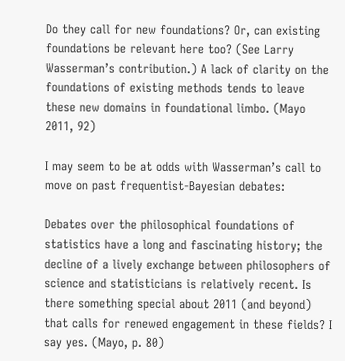Do they call for new foundations? Or, can existing foundations be relevant here too? (See Larry Wasserman’s contribution.) A lack of clarity on the foundations of existing methods tends to leave these new domains in foundational limbo. (Mayo 2011, 92)

I may seem to be at odds with Wasserman’s call to move on past frequentist-Bayesian debates:

Debates over the philosophical foundations of statistics have a long and fascinating history; the decline of a lively exchange between philosophers of science and statisticians is relatively recent. Is there something special about 2011 (and beyond) that calls for renewed engagement in these fields? I say yes. (Mayo, p. 80)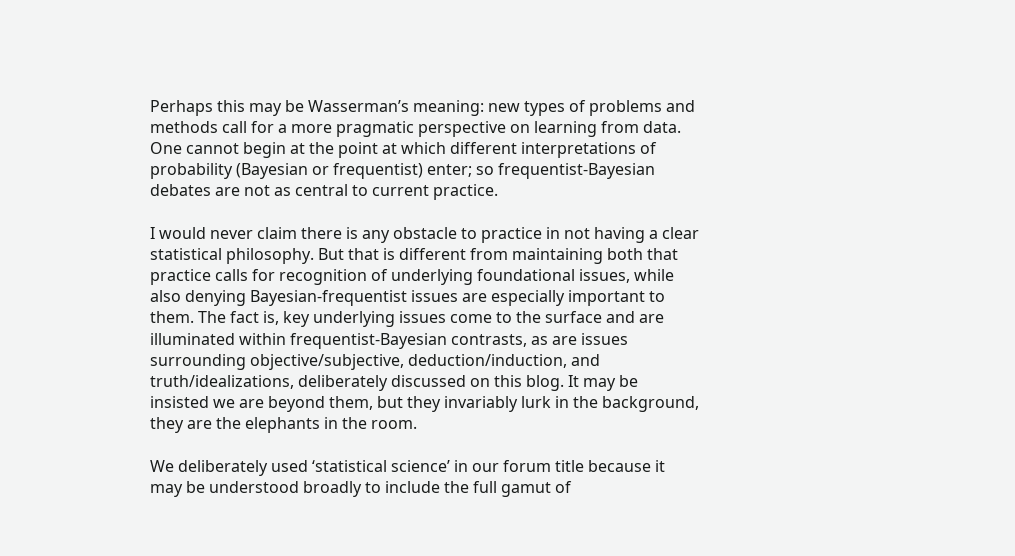Perhaps this may be Wasserman’s meaning: new types of problems and methods call for a more pragmatic perspective on learning from data. One cannot begin at the point at which different interpretations of probability (Bayesian or frequentist) enter; so frequentist-Bayesian debates are not as central to current practice.

I would never claim there is any obstacle to practice in not having a clear statistical philosophy. But that is different from maintaining both that practice calls for recognition of underlying foundational issues, while also denying Bayesian-frequentist issues are especially important to them. The fact is, key underlying issues come to the surface and are illuminated within frequentist-Bayesian contrasts, as are issues surrounding objective/subjective, deduction/induction, and truth/idealizations, deliberately discussed on this blog. It may be insisted we are beyond them, but they invariably lurk in the background, they are the elephants in the room.

We deliberately used ‘statistical science’ in our forum title because it may be understood broadly to include the full gamut of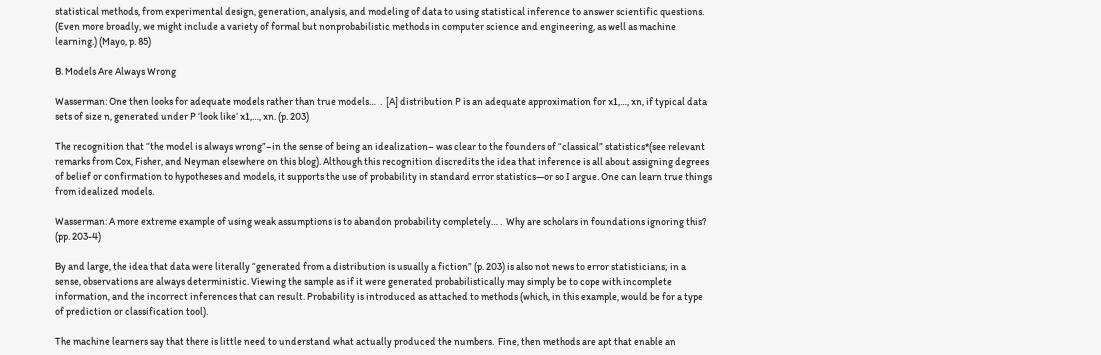statistical methods, from experimental design, generation, analysis, and modeling of data to using statistical inference to answer scientific questions. (Even more broadly, we might include a variety of formal but nonprobabilistic methods in computer science and engineering, as well as machine learning.) (Mayo, p. 85)

B. Models Are Always Wrong

Wasserman: One then looks for adequate models rather than true models…  .  [A] distribution P is an adequate approximation for x1,…, xn, if typical data sets of size n, generated under P ‘look like’ x1,…, xn. (p. 203)

The recognition that “the model is always wrong”–in the sense of being an idealization– was clear to the founders of “classical” statistics*(see relevant remarks from Cox, Fisher, and Neyman elsewhere on this blog). Although this recognition discredits the idea that inference is all about assigning degrees of belief or confirmation to hypotheses and models, it supports the use of probability in standard error statistics—or so I argue. One can learn true things from idealized models.

Wasserman: A more extreme example of using weak assumptions is to abandon probability completely… .  Why are scholars in foundations ignoring this? (pp. 203-4)

By and large, the idea that data were literally “generated from a distribution is usually a fiction” (p. 203) is also not news to error statisticians; in a sense, observations are always deterministic. Viewing the sample as if it were generated probabilistically may simply be to cope with incomplete information, and the incorrect inferences that can result. Probability is introduced as attached to methods (which, in this example, would be for a type of prediction or classification tool).

The machine learners say that there is little need to understand what actually produced the numbers.  Fine, then methods are apt that enable an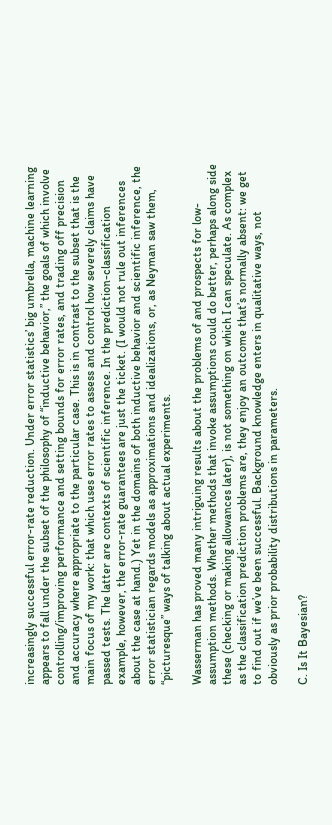increasingly successful error-rate reduction. Under error statistics’ big umbrella, machine learning appears to fall under the subset of the philosophy of “inductive behavior,” the goals of which involve controlling/improving performance and setting bounds for error rates, and trading off precision and accuracy where appropriate to the particular case. This is in contrast to the subset that is the main focus of my work: that which uses error rates to assess and control how severely claims have passed tests. The latter are contexts of scientific inference. In the prediction-classification example, however, the error-rate guarantees are just the ticket. (I would not rule out inferences about the case at hand.) Yet in the domains of both inductive behavior and scientific inference, the error statistician regards models as approximations and idealizations, or, as Neyman saw them, “picturesque” ways of talking about actual experiments.

Wasserman has proved many intriguing results about the problems of and prospects for low-assumption methods. Whether methods that invoke assumptions could do better, perhaps along side these (checking or making allowances later), is not something on which I can speculate. As complex as the classification prediction problems are, they enjoy an outcome that’s normally absent: we get to find out if we’ve been successful. Background knowledge enters in qualitative ways, not obviously as prior probability distributions in parameters.

C. Is It Bayesian?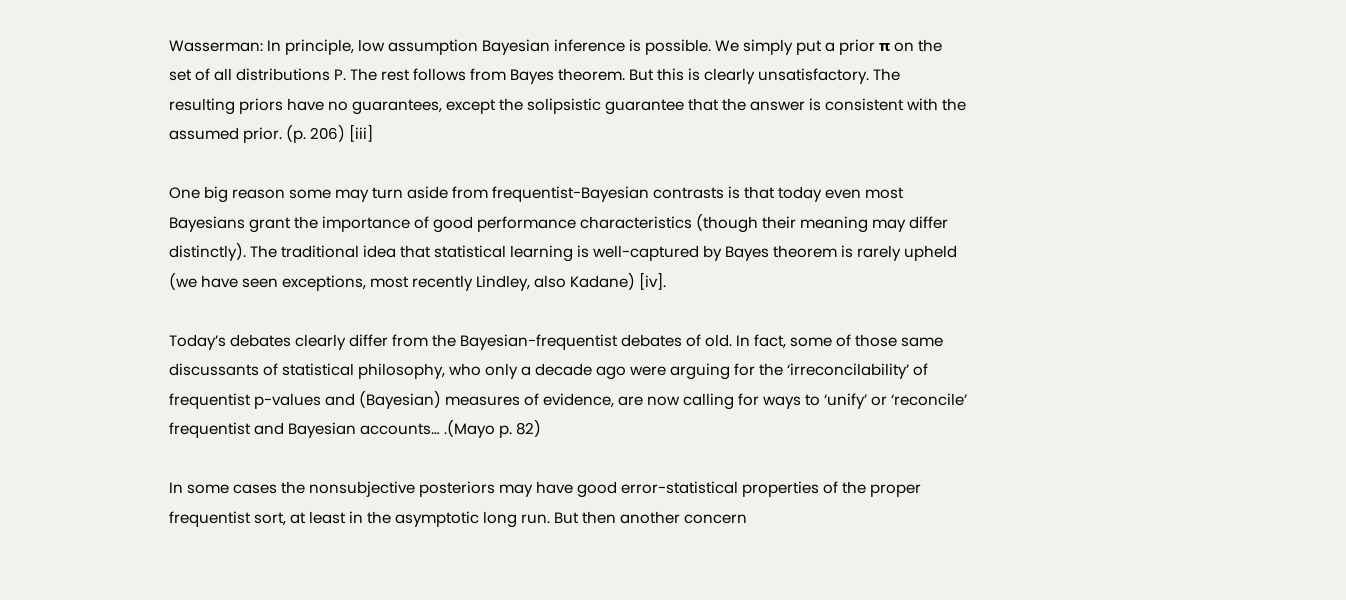Wasserman: In principle, low assumption Bayesian inference is possible. We simply put a prior π on the set of all distributions P. The rest follows from Bayes theorem. But this is clearly unsatisfactory. The resulting priors have no guarantees, except the solipsistic guarantee that the answer is consistent with the assumed prior. (p. 206) [iii]

One big reason some may turn aside from frequentist-Bayesian contrasts is that today even most Bayesians grant the importance of good performance characteristics (though their meaning may differ distinctly). The traditional idea that statistical learning is well-captured by Bayes theorem is rarely upheld (we have seen exceptions, most recently Lindley, also Kadane) [iv].

Today’s debates clearly differ from the Bayesian-frequentist debates of old. In fact, some of those same discussants of statistical philosophy, who only a decade ago were arguing for the ‘irreconcilability’ of frequentist p-values and (Bayesian) measures of evidence, are now calling for ways to ‘unify’ or ‘reconcile’ frequentist and Bayesian accounts… .(Mayo p. 82)

In some cases the nonsubjective posteriors may have good error-statistical properties of the proper frequentist sort, at least in the asymptotic long run. But then another concern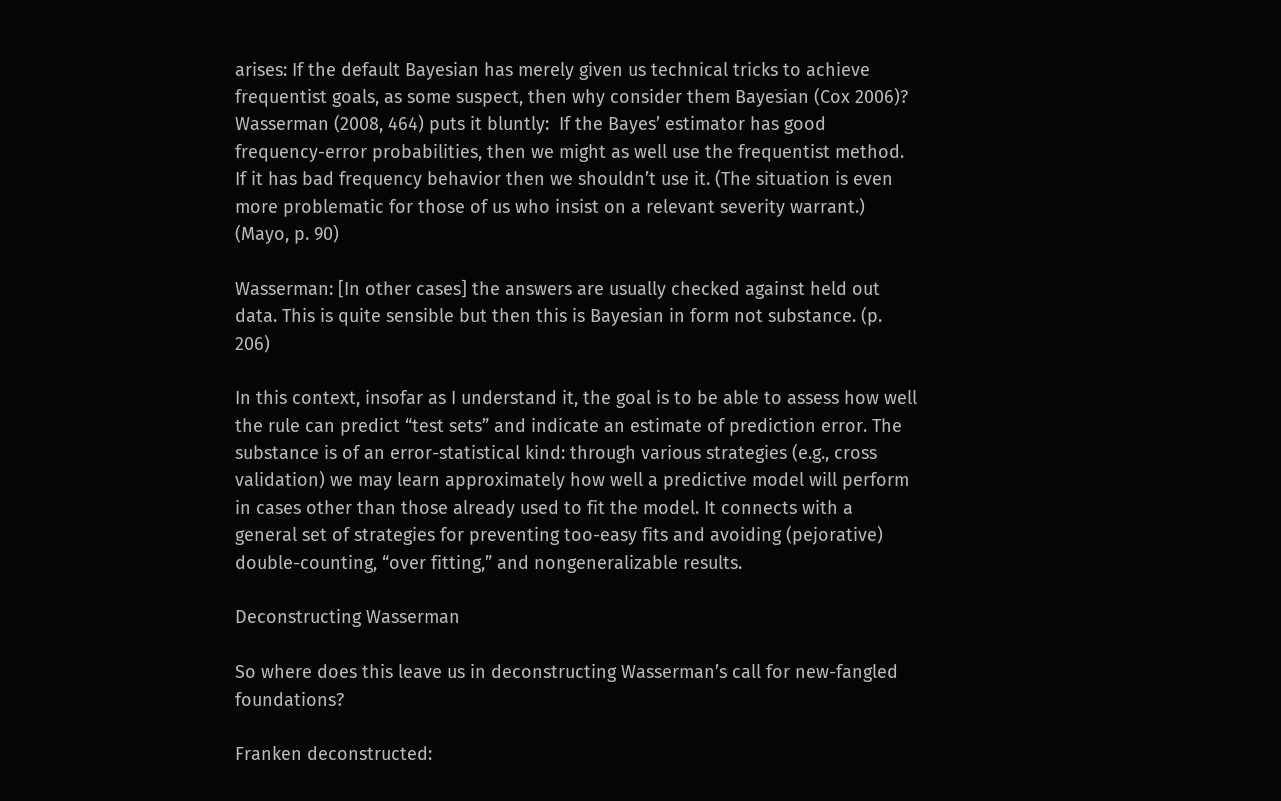arises: If the default Bayesian has merely given us technical tricks to achieve frequentist goals, as some suspect, then why consider them Bayesian (Cox 2006)?  Wasserman (2008, 464) puts it bluntly:  If the Bayes’ estimator has good frequency-error probabilities, then we might as well use the frequentist method.  If it has bad frequency behavior then we shouldn’t use it. (The situation is even more problematic for those of us who insist on a relevant severity warrant.) (Mayo, p. 90)

Wasserman: [In other cases] the answers are usually checked against held out data. This is quite sensible but then this is Bayesian in form not substance. (p. 206)

In this context, insofar as I understand it, the goal is to be able to assess how well the rule can predict “test sets” and indicate an estimate of prediction error. The substance is of an error-statistical kind: through various strategies (e.g., cross validation) we may learn approximately how well a predictive model will perform in cases other than those already used to fit the model. It connects with a general set of strategies for preventing too-easy fits and avoiding (pejorative) double-counting, “over fitting,” and nongeneralizable results.

Deconstructing Wasserman

So where does this leave us in deconstructing Wasserman’s call for new-fangled foundations?

Franken deconstructed: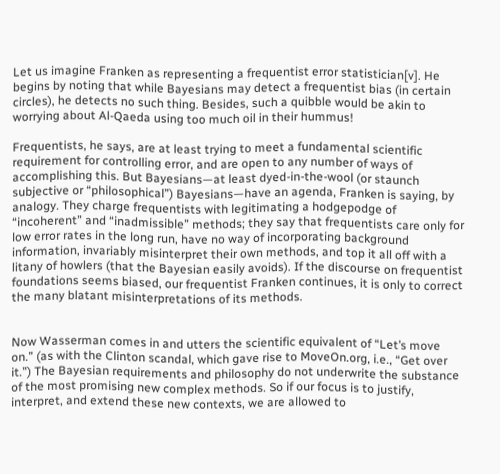Let us imagine Franken as representing a frequentist error statistician[v]. He begins by noting that while Bayesians may detect a frequentist bias (in certain circles), he detects no such thing. Besides, such a quibble would be akin to worrying about Al-Qaeda using too much oil in their hummus!

Frequentists, he says, are at least trying to meet a fundamental scientific requirement for controlling error, and are open to any number of ways of accomplishing this. But Bayesians—at least dyed-in-the-wool (or staunch subjective or “philosophical”) Bayesians—have an agenda, Franken is saying, by analogy. They charge frequentists with legitimating a hodgepodge of “incoherent” and “inadmissible” methods; they say that frequentists care only for low error rates in the long run, have no way of incorporating background information, invariably misinterpret their own methods, and top it all off with a litany of howlers (that the Bayesian easily avoids). If the discourse on frequentist foundations seems biased, our frequentist Franken continues, it is only to correct the many blatant misinterpretations of its methods.


Now Wasserman comes in and utters the scientific equivalent of “Let’s move on.” (as with the Clinton scandal, which gave rise to MoveOn.org, i.e., “Get over it.”) The Bayesian requirements and philosophy do not underwrite the substance of the most promising new complex methods. So if our focus is to justify, interpret, and extend these new contexts, we are allowed to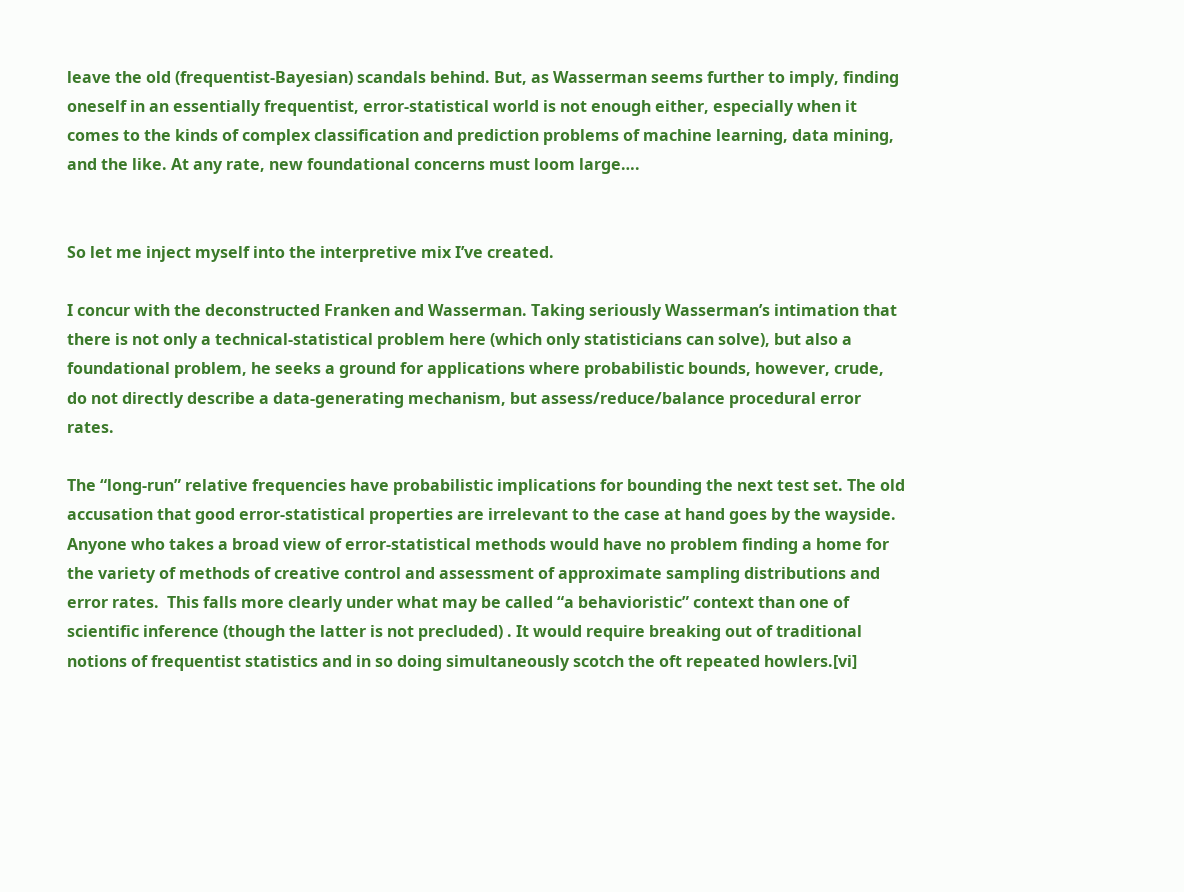leave the old (frequentist-Bayesian) scandals behind. But, as Wasserman seems further to imply, finding oneself in an essentially frequentist, error-statistical world is not enough either, especially when it comes to the kinds of complex classification and prediction problems of machine learning, data mining, and the like. At any rate, new foundational concerns must loom large….


So let me inject myself into the interpretive mix I’ve created.

I concur with the deconstructed Franken and Wasserman. Taking seriously Wasserman’s intimation that there is not only a technical-statistical problem here (which only statisticians can solve), but also a foundational problem, he seeks a ground for applications where probabilistic bounds, however, crude, do not directly describe a data-generating mechanism, but assess/reduce/balance procedural error rates.

The “long-run” relative frequencies have probabilistic implications for bounding the next test set. The old accusation that good error-statistical properties are irrelevant to the case at hand goes by the wayside. Anyone who takes a broad view of error-statistical methods would have no problem finding a home for the variety of methods of creative control and assessment of approximate sampling distributions and error rates.  This falls more clearly under what may be called “a behavioristic” context than one of scientific inference (though the latter is not precluded) . It would require breaking out of traditional notions of frequentist statistics and in so doing simultaneously scotch the oft repeated howlers.[vi]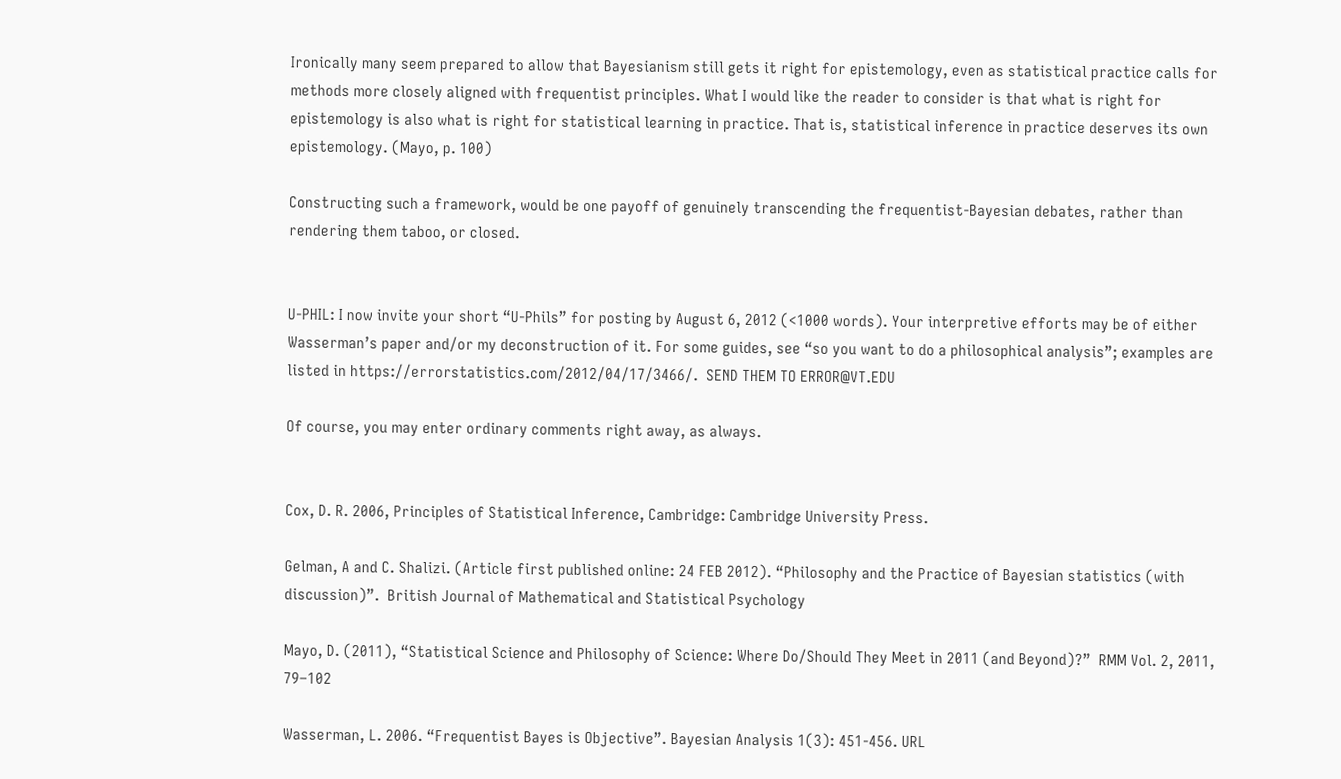Ironically many seem prepared to allow that Bayesianism still gets it right for epistemology, even as statistical practice calls for methods more closely aligned with frequentist principles. What I would like the reader to consider is that what is right for epistemology is also what is right for statistical learning in practice. That is, statistical inference in practice deserves its own epistemology. (Mayo, p. 100)

Constructing such a framework, would be one payoff of genuinely transcending the frequentist-Bayesian debates, rather than rendering them taboo, or closed.


U-PHIL: I now invite your short “U-Phils” for posting by August 6, 2012 (<1000 words). Your interpretive efforts may be of either Wasserman’s paper and/or my deconstruction of it. For some guides, see “so you want to do a philosophical analysis”; examples are listed in https://errorstatistics.com/2012/04/17/3466/.  SEND THEM TO ERROR@VT.EDU

Of course, you may enter ordinary comments right away, as always.


Cox, D. R. 2006, Principles of Statistical Inference, Cambridge: Cambridge University Press.

Gelman, A and C. Shalizi. (Article first published online: 24 FEB 2012). “Philosophy and the Practice of Bayesian statistics (with discussion)”.  British Journal of Mathematical and Statistical Psychology

Mayo, D. (2011), “Statistical Science and Philosophy of Science: Where Do/Should They Meet in 2011 (and Beyond)?”  RMM Vol. 2, 2011, 79–102

Wasserman, L. 2006. “Frequentist Bayes is Objective”. Bayesian Analysis 1(3): 451-456. URL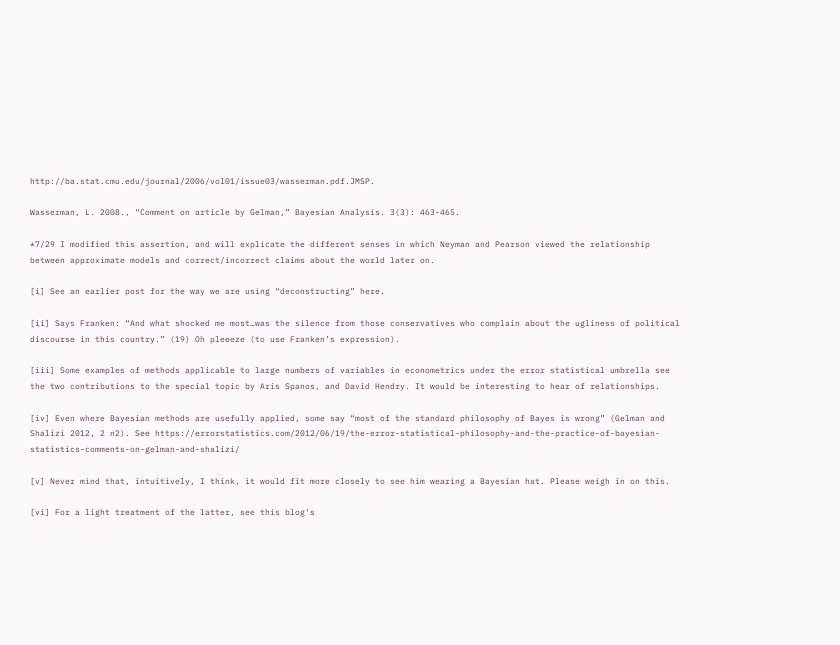http://ba.stat.cmu.edu/journal/2006/vol01/issue03/wasserman.pdf.JMSP.

Wasserman, L. 2008., “Comment on article by Gelman,” Bayesian Analysis. 3(3): 463-465.

*7/29 I modified this assertion, and will explicate the different senses in which Neyman and Pearson viewed the relationship between approximate models and correct/incorrect claims about the world later on.

[i] See an earlier post for the way we are using “deconstructing” here.

[ii] Says Franken: “And what shocked me most…was the silence from those conservatives who complain about the ugliness of political discourse in this country.” (19) Oh pleeeze (to use Franken’s expression).

[iii] Some examples of methods applicable to large numbers of variables in econometrics under the error statistical umbrella see the two contributions to the special topic by Aris Spanos, and David Hendry. It would be interesting to hear of relationships.

[iv] Even where Bayesian methods are usefully applied, some say “most of the standard philosophy of Bayes is wrong” (Gelman and Shalizi 2012, 2 n2). See https://errorstatistics.com/2012/06/19/the-error-statistical-philosophy-and-the-practice-of-bayesian-statistics-comments-on-gelman-and-shalizi/

[v] Never mind that, intuitively, I think, it would fit more closely to see him wearing a Bayesian hat. Please weigh in on this.

[vi] For a light treatment of the latter, see this blog’s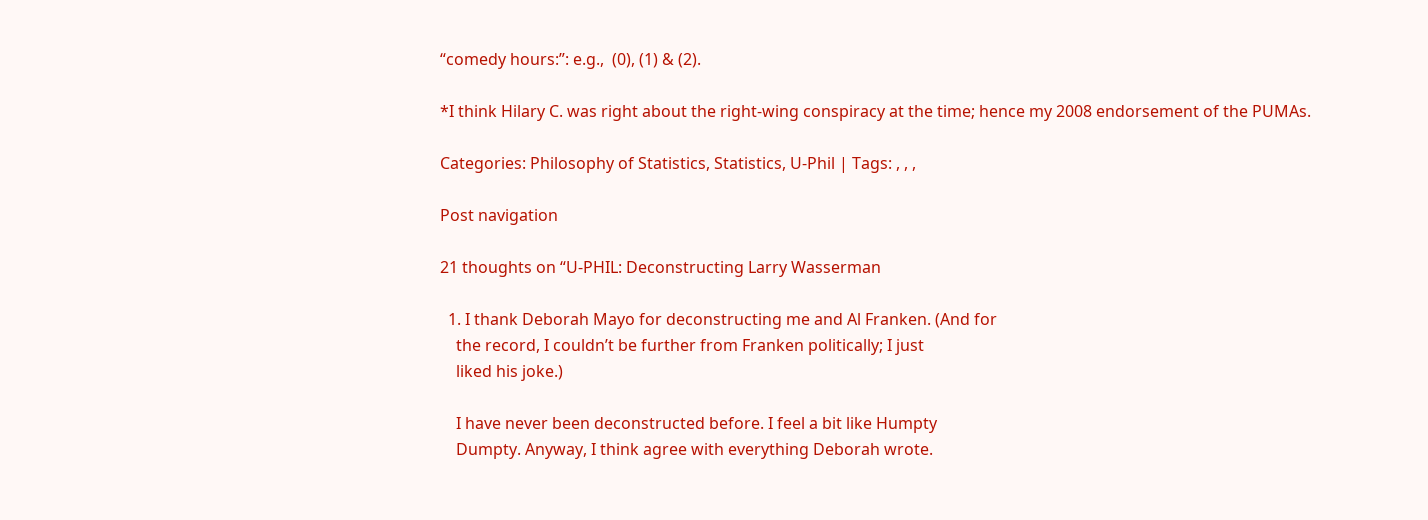“comedy hours:”: e.g.,  (0), (1) & (2).

*I think Hilary C. was right about the right-wing conspiracy at the time; hence my 2008 endorsement of the PUMAs.

Categories: Philosophy of Statistics, Statistics, U-Phil | Tags: , , ,

Post navigation

21 thoughts on “U-PHIL: Deconstructing Larry Wasserman

  1. I thank Deborah Mayo for deconstructing me and Al Franken. (And for
    the record, I couldn’t be further from Franken politically; I just
    liked his joke.)

    I have never been deconstructed before. I feel a bit like Humpty
    Dumpty. Anyway, I think agree with everything Deborah wrote.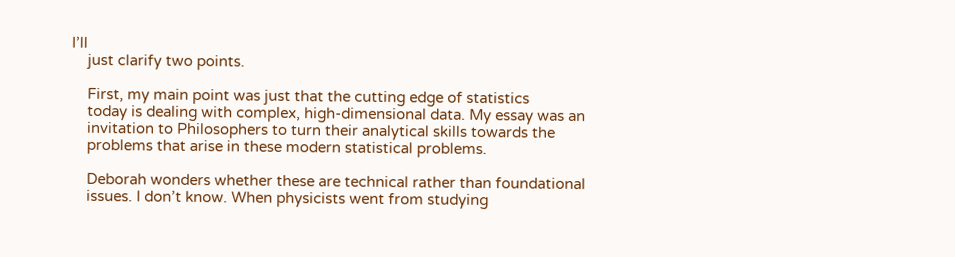I’ll
    just clarify two points.

    First, my main point was just that the cutting edge of statistics
    today is dealing with complex, high-dimensional data. My essay was an
    invitation to Philosophers to turn their analytical skills towards the
    problems that arise in these modern statistical problems.

    Deborah wonders whether these are technical rather than foundational
    issues. I don’t know. When physicists went from studying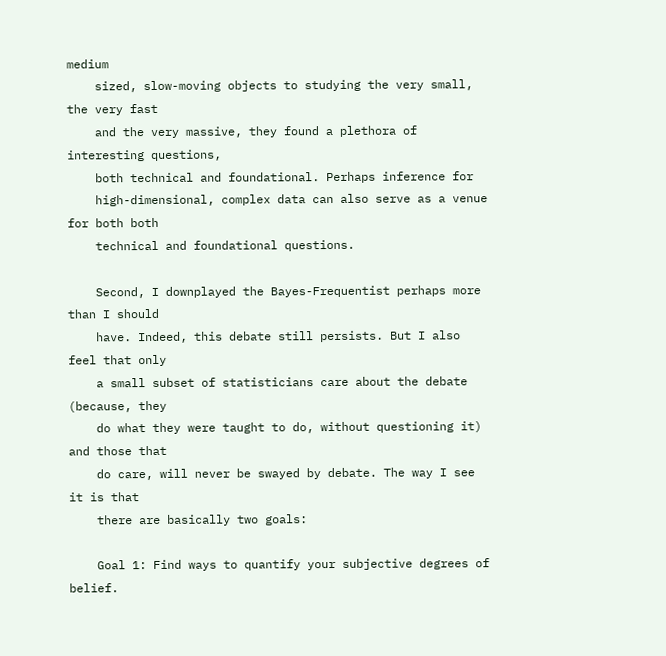medium
    sized, slow-moving objects to studying the very small, the very fast
    and the very massive, they found a plethora of interesting questions,
    both technical and foundational. Perhaps inference for
    high-dimensional, complex data can also serve as a venue for both both
    technical and foundational questions.

    Second, I downplayed the Bayes-Frequentist perhaps more than I should
    have. Indeed, this debate still persists. But I also feel that only
    a small subset of statisticians care about the debate (because, they
    do what they were taught to do, without questioning it) and those that
    do care, will never be swayed by debate. The way I see it is that
    there are basically two goals:

    Goal 1: Find ways to quantify your subjective degrees of belief.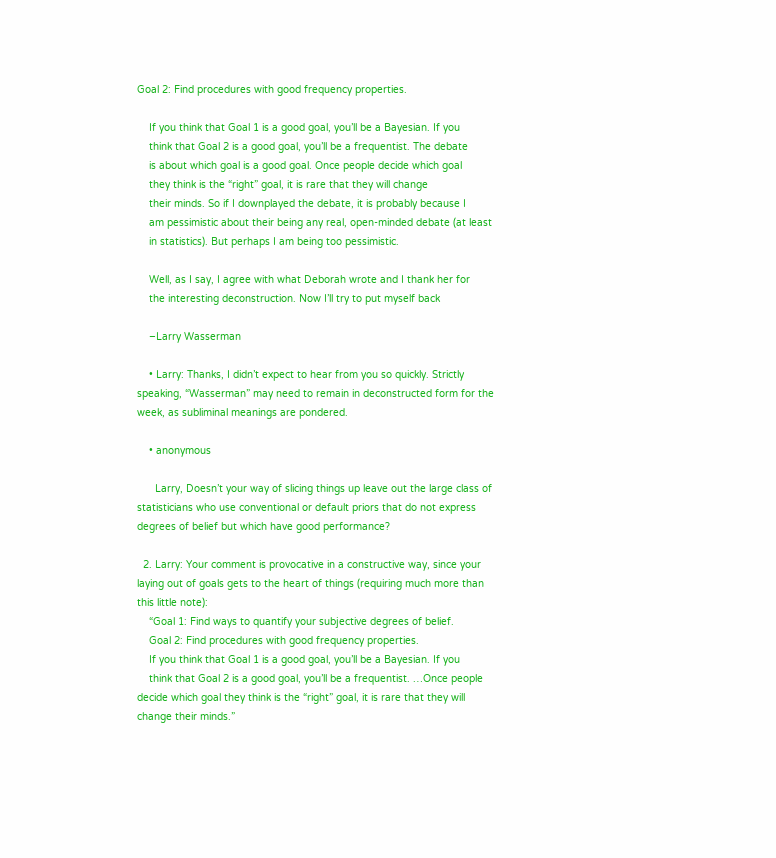Goal 2: Find procedures with good frequency properties.

    If you think that Goal 1 is a good goal, you’ll be a Bayesian. If you
    think that Goal 2 is a good goal, you’ll be a frequentist. The debate
    is about which goal is a good goal. Once people decide which goal
    they think is the “right” goal, it is rare that they will change
    their minds. So if I downplayed the debate, it is probably because I
    am pessimistic about their being any real, open-minded debate (at least
    in statistics). But perhaps I am being too pessimistic.

    Well, as I say, I agree with what Deborah wrote and I thank her for
    the interesting deconstruction. Now I’ll try to put myself back

    –Larry Wasserman

    • Larry: Thanks, I didn’t expect to hear from you so quickly. Strictly speaking, “Wasserman” may need to remain in deconstructed form for the week, as subliminal meanings are pondered.

    • anonymous

      Larry, Doesn’t your way of slicing things up leave out the large class of statisticians who use conventional or default priors that do not express degrees of belief but which have good performance?

  2. Larry: Your comment is provocative in a constructive way, since your laying out of goals gets to the heart of things (requiring much more than this little note):
    “Goal 1: Find ways to quantify your subjective degrees of belief.
    Goal 2: Find procedures with good frequency properties.
    If you think that Goal 1 is a good goal, you’ll be a Bayesian. If you
    think that Goal 2 is a good goal, you’ll be a frequentist. …Once people decide which goal they think is the “right” goal, it is rare that they will change their minds.”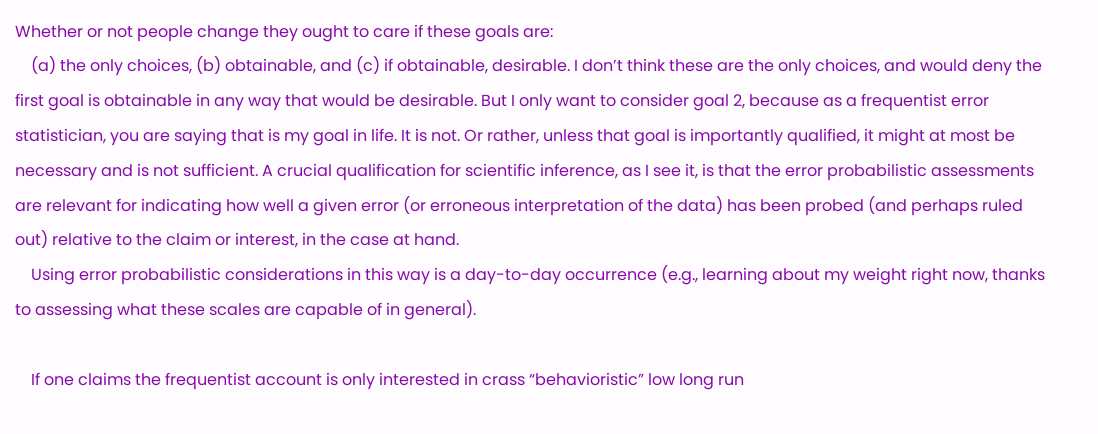Whether or not people change they ought to care if these goals are:
    (a) the only choices, (b) obtainable, and (c) if obtainable, desirable. I don’t think these are the only choices, and would deny the first goal is obtainable in any way that would be desirable. But I only want to consider goal 2, because as a frequentist error statistician, you are saying that is my goal in life. It is not. Or rather, unless that goal is importantly qualified, it might at most be necessary and is not sufficient. A crucial qualification for scientific inference, as I see it, is that the error probabilistic assessments are relevant for indicating how well a given error (or erroneous interpretation of the data) has been probed (and perhaps ruled out) relative to the claim or interest, in the case at hand.
    Using error probabilistic considerations in this way is a day-to-day occurrence (e.g., learning about my weight right now, thanks to assessing what these scales are capable of in general).

    If one claims the frequentist account is only interested in crass “behavioristic” low long run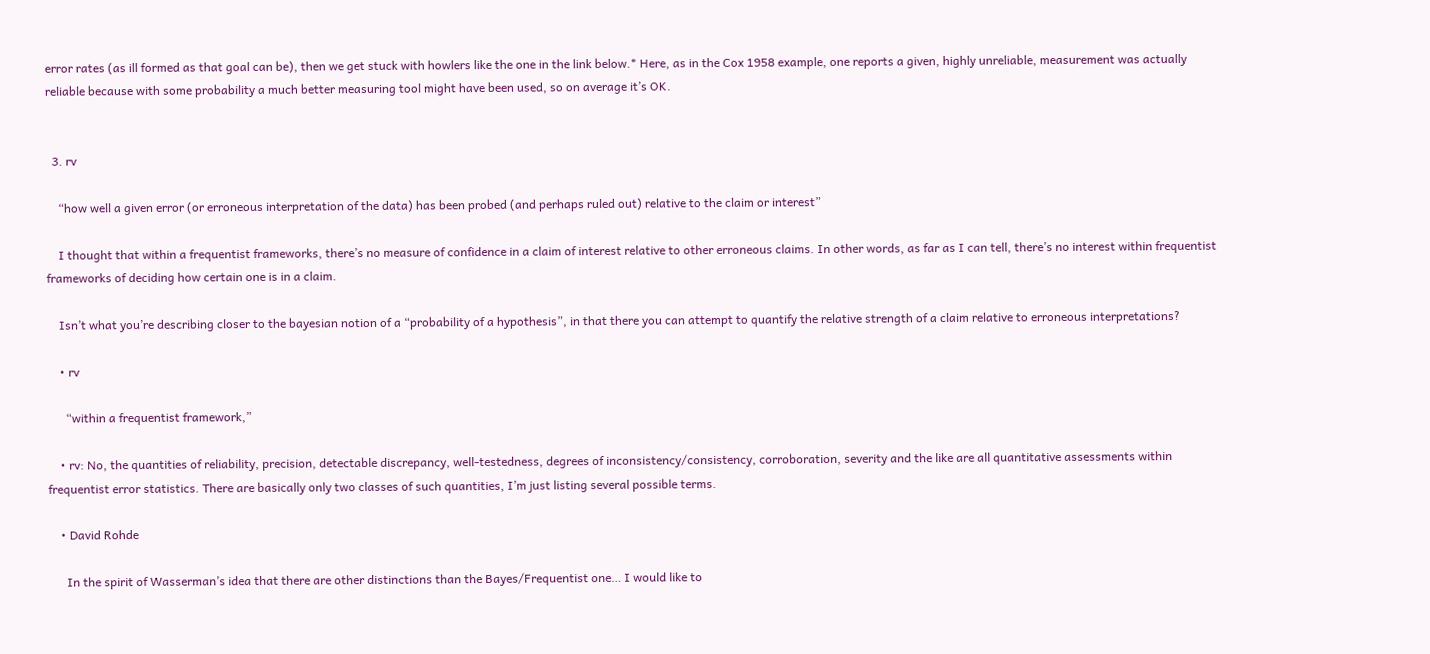error rates (as ill formed as that goal can be), then we get stuck with howlers like the one in the link below.* Here, as in the Cox 1958 example, one reports a given, highly unreliable, measurement was actually reliable because with some probability a much better measuring tool might have been used, so on average it’s OK.


  3. rv

    “how well a given error (or erroneous interpretation of the data) has been probed (and perhaps ruled out) relative to the claim or interest”

    I thought that within a frequentist frameworks, there’s no measure of confidence in a claim of interest relative to other erroneous claims. In other words, as far as I can tell, there’s no interest within frequentist frameworks of deciding how certain one is in a claim.

    Isn’t what you’re describing closer to the bayesian notion of a “probability of a hypothesis”, in that there you can attempt to quantify the relative strength of a claim relative to erroneous interpretations?

    • rv

      “within a frequentist framework,”

    • rv: No, the quantities of reliability, precision, detectable discrepancy, well-testedness, degrees of inconsistency/consistency, corroboration, severity and the like are all quantitative assessments within frequentist error statistics. There are basically only two classes of such quantities, I’m just listing several possible terms.

    • David Rohde

      In the spirit of Wasserman’s idea that there are other distinctions than the Bayes/Frequentist one… I would like to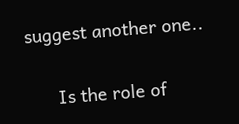suggest another one..

      Is the role of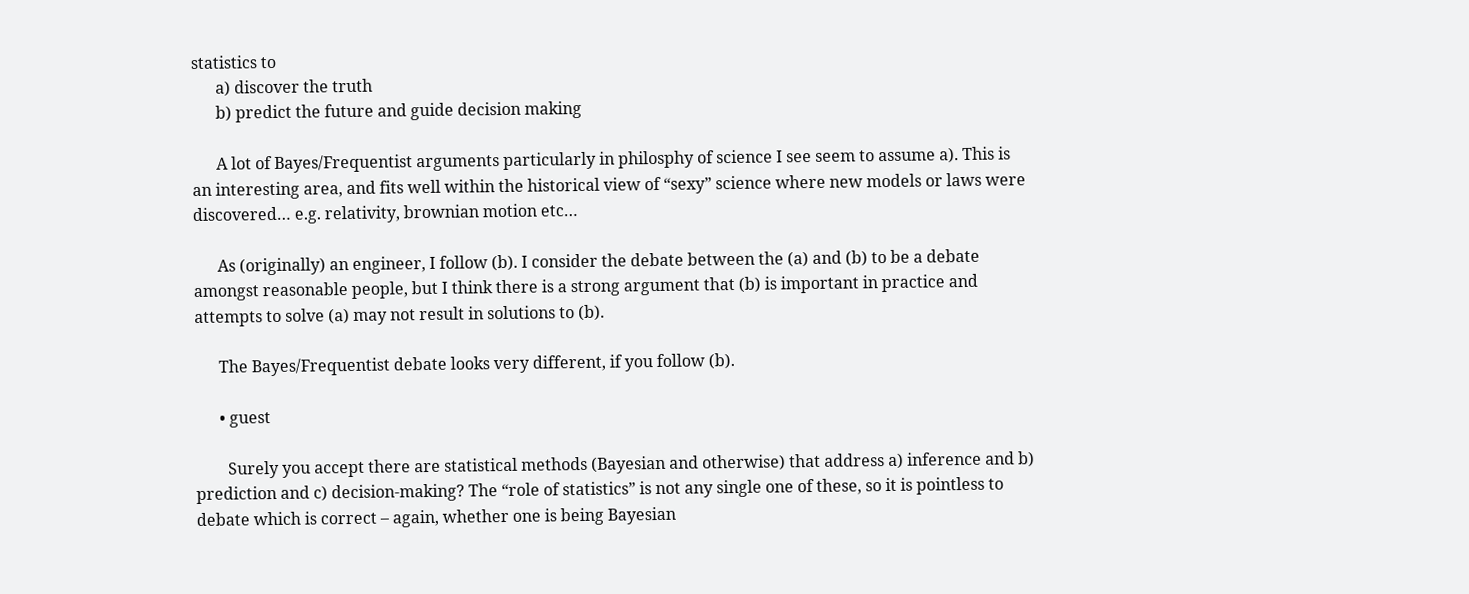statistics to
      a) discover the truth
      b) predict the future and guide decision making

      A lot of Bayes/Frequentist arguments particularly in philosphy of science I see seem to assume a). This is an interesting area, and fits well within the historical view of “sexy” science where new models or laws were discovered… e.g. relativity, brownian motion etc…

      As (originally) an engineer, I follow (b). I consider the debate between the (a) and (b) to be a debate amongst reasonable people, but I think there is a strong argument that (b) is important in practice and attempts to solve (a) may not result in solutions to (b).

      The Bayes/Frequentist debate looks very different, if you follow (b).

      • guest

        Surely you accept there are statistical methods (Bayesian and otherwise) that address a) inference and b) prediction and c) decision-making? The “role of statistics” is not any single one of these, so it is pointless to debate which is correct – again, whether one is being Bayesian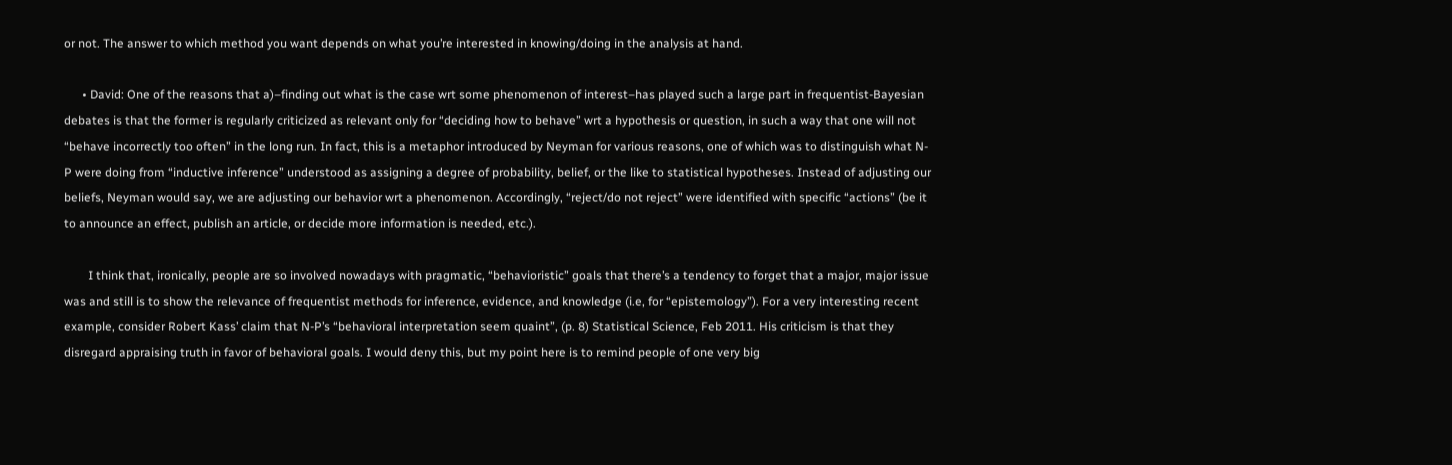or not. The answer to which method you want depends on what you’re interested in knowing/doing in the analysis at hand.

      • David: One of the reasons that a)–finding out what is the case wrt some phenomenon of interest–has played such a large part in frequentist-Bayesian debates is that the former is regularly criticized as relevant only for “deciding how to behave” wrt a hypothesis or question, in such a way that one will not “behave incorrectly too often” in the long run. In fact, this is a metaphor introduced by Neyman for various reasons, one of which was to distinguish what N-P were doing from “inductive inference” understood as assigning a degree of probability, belief, or the like to statistical hypotheses. Instead of adjusting our beliefs, Neyman would say, we are adjusting our behavior wrt a phenomenon. Accordingly, “reject/do not reject” were identified with specific “actions” (be it to announce an effect, publish an article, or decide more information is needed, etc.).

        I think that, ironically, people are so involved nowadays with pragmatic, “behavioristic” goals that there’s a tendency to forget that a major, major issue was and still is to show the relevance of frequentist methods for inference, evidence, and knowledge (i.e, for “epistemology”). For a very interesting recent example, consider Robert Kass’ claim that N-P’s “behavioral interpretation seem quaint”, (p. 8) Statistical Science, Feb 2011. His criticism is that they disregard appraising truth in favor of behavioral goals. I would deny this, but my point here is to remind people of one very big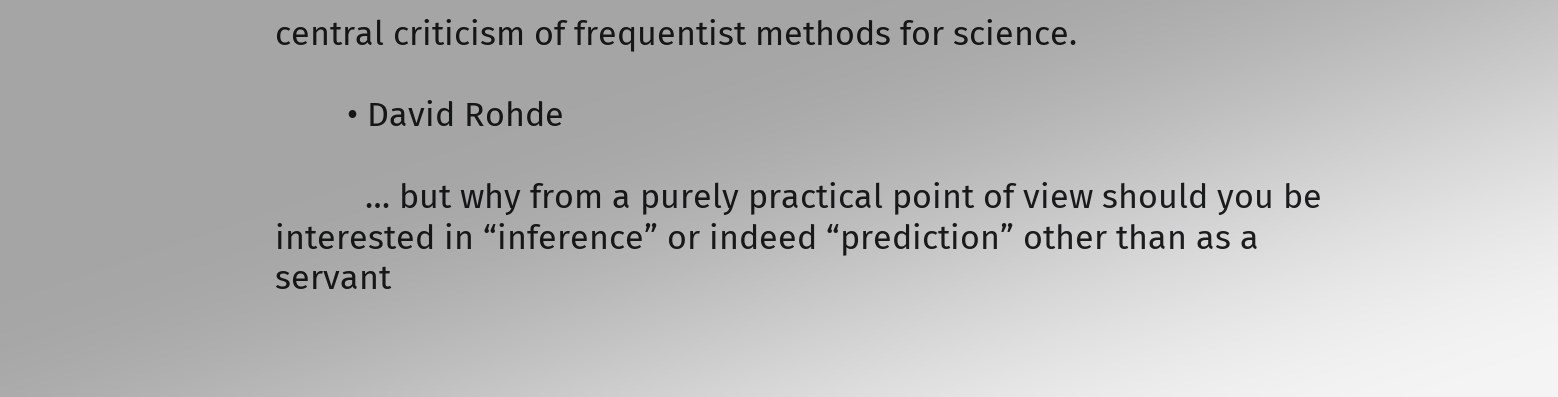central criticism of frequentist methods for science.

        • David Rohde

          … but why from a purely practical point of view should you be interested in “inference” or indeed “prediction” other than as a servant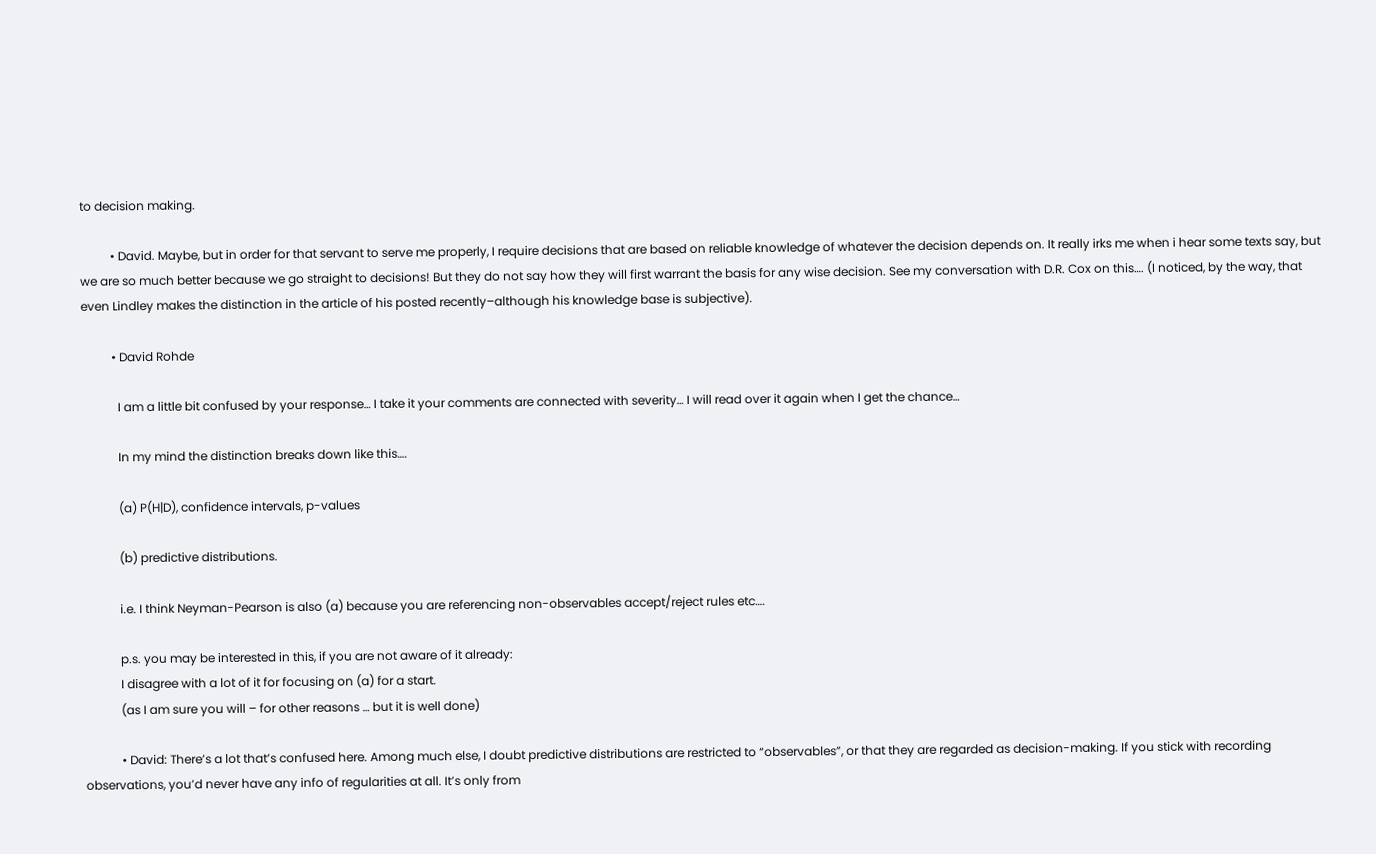to decision making.

          • David. Maybe, but in order for that servant to serve me properly, I require decisions that are based on reliable knowledge of whatever the decision depends on. It really irks me when i hear some texts say, but we are so much better because we go straight to decisions! But they do not say how they will first warrant the basis for any wise decision. See my conversation with D.R. Cox on this…. (I noticed, by the way, that even Lindley makes the distinction in the article of his posted recently–although his knowledge base is subjective).

          • David Rohde

            I am a little bit confused by your response… I take it your comments are connected with severity… I will read over it again when I get the chance…

            In my mind the distinction breaks down like this….

            (a) P(H|D), confidence intervals, p-values

            (b) predictive distributions.

            i.e. I think Neyman-Pearson is also (a) because you are referencing non-observables accept/reject rules etc….

            p.s. you may be interested in this, if you are not aware of it already:
            I disagree with a lot of it for focusing on (a) for a start.
            (as I am sure you will – for other reasons … but it is well done)

            • David: There’s a lot that’s confused here. Among much else, I doubt predictive distributions are restricted to “observables”, or that they are regarded as decision-making. If you stick with recording observations, you’d never have any info of regularities at all. It’s only from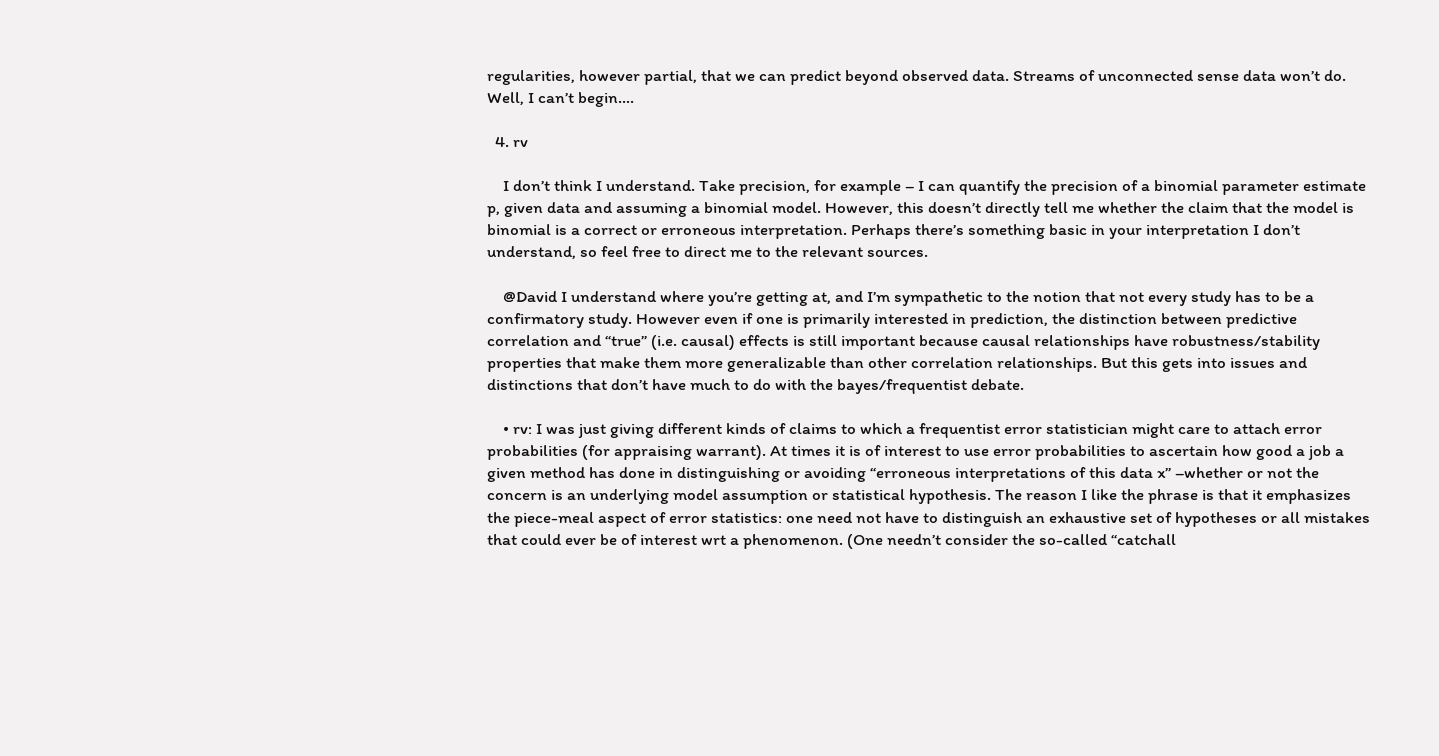regularities, however partial, that we can predict beyond observed data. Streams of unconnected sense data won’t do. Well, I can’t begin….

  4. rv

    I don’t think I understand. Take precision, for example – I can quantify the precision of a binomial parameter estimate p, given data and assuming a binomial model. However, this doesn’t directly tell me whether the claim that the model is binomial is a correct or erroneous interpretation. Perhaps there’s something basic in your interpretation I don’t understand, so feel free to direct me to the relevant sources.

    @David I understand where you’re getting at, and I’m sympathetic to the notion that not every study has to be a confirmatory study. However even if one is primarily interested in prediction, the distinction between predictive correlation and “true” (i.e. causal) effects is still important because causal relationships have robustness/stability properties that make them more generalizable than other correlation relationships. But this gets into issues and distinctions that don’t have much to do with the bayes/frequentist debate.

    • rv: I was just giving different kinds of claims to which a frequentist error statistician might care to attach error probabilities (for appraising warrant). At times it is of interest to use error probabilities to ascertain how good a job a given method has done in distinguishing or avoiding “erroneous interpretations of this data x” –whether or not the concern is an underlying model assumption or statistical hypothesis. The reason I like the phrase is that it emphasizes the piece-meal aspect of error statistics: one need not have to distinguish an exhaustive set of hypotheses or all mistakes that could ever be of interest wrt a phenomenon. (One needn’t consider the so-called “catchall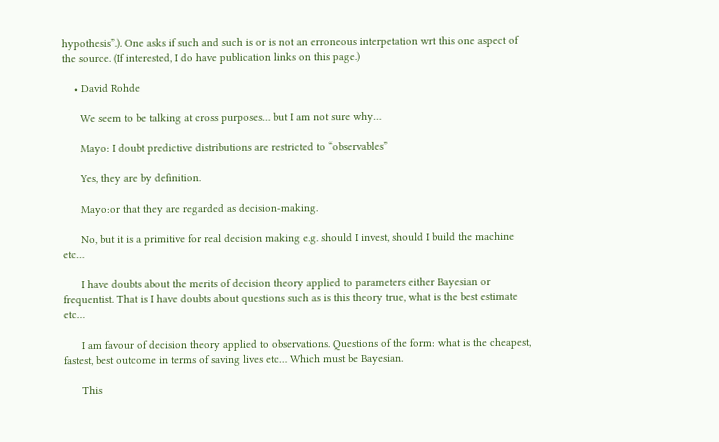hypothesis”.). One asks if such and such is or is not an erroneous interpetation wrt this one aspect of the source. (If interested, I do have publication links on this page.)

    • David Rohde

      We seem to be talking at cross purposes… but I am not sure why…

      Mayo: I doubt predictive distributions are restricted to “observables”

      Yes, they are by definition.

      Mayo:or that they are regarded as decision-making.

      No, but it is a primitive for real decision making e.g. should I invest, should I build the machine etc…

      I have doubts about the merits of decision theory applied to parameters either Bayesian or frequentist. That is I have doubts about questions such as is this theory true, what is the best estimate etc…

      I am favour of decision theory applied to observations. Questions of the form: what is the cheapest, fastest, best outcome in terms of saving lives etc… Which must be Bayesian.

      This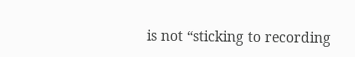is not “sticking to recording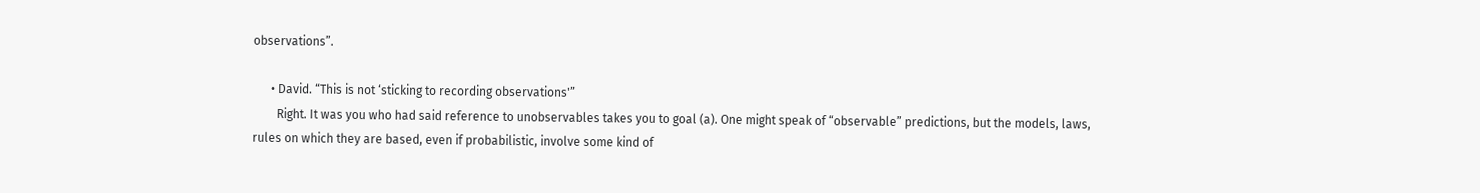observations”.

      • David. “This is not ‘sticking to recording observations'”
        Right. It was you who had said reference to unobservables takes you to goal (a). One might speak of “observable” predictions, but the models, laws, rules on which they are based, even if probabilistic, involve some kind of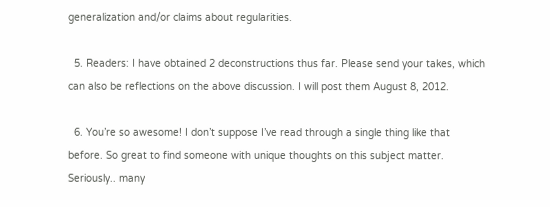generalization and/or claims about regularities.

  5. Readers: I have obtained 2 deconstructions thus far. Please send your takes, which can also be reflections on the above discussion. I will post them August 8, 2012.

  6. You’re so awesome! I don’t suppose I’ve read through a single thing like that before. So great to find someone with unique thoughts on this subject matter. Seriously.. many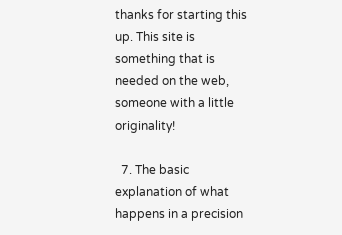thanks for starting this up. This site is something that is needed on the web, someone with a little originality!

  7. The basic explanation of what happens in a precision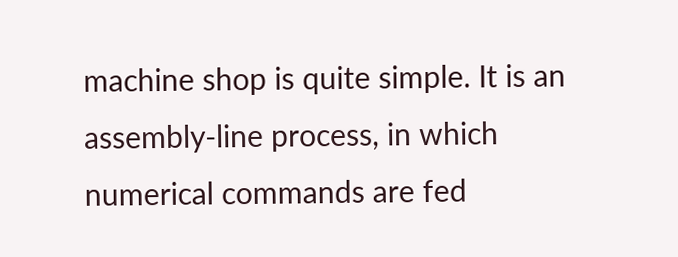machine shop is quite simple. It is an assembly-line process, in which numerical commands are fed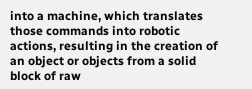into a machine, which translates those commands into robotic actions, resulting in the creation of an object or objects from a solid block of raw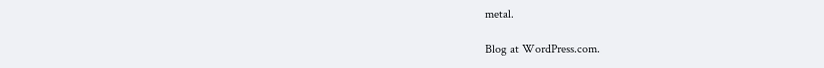metal.

Blog at WordPress.com.